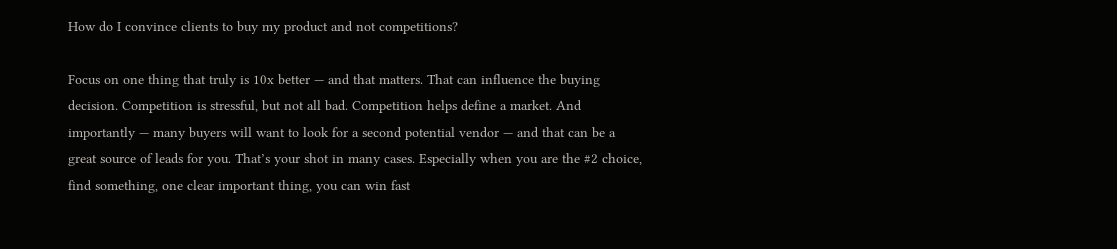How do I convince clients to buy my product and not competitions?

Focus on one thing that truly is 10x better — and that matters. That can influence the buying decision. Competition is stressful, but not all bad. Competition helps define a market. And importantly — many buyers will want to look for a second potential vendor — and that can be a great source of leads for you. That’s your shot in many cases. Especially when you are the #2 choice, find something, one clear important thing, you can win fast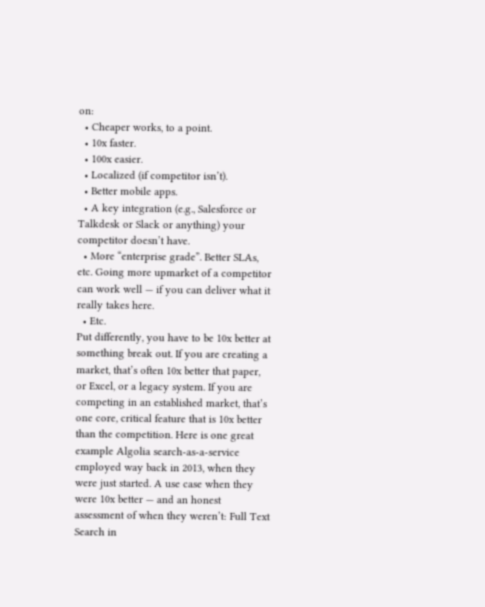on:
  • Cheaper works, to a point.
  • 10x faster.
  • 100x easier.
  • Localized (if competitor isn’t).
  • Better mobile apps.
  • A key integration (e.g., Salesforce or Talkdesk or Slack or anything) your competitor doesn’t have.
  • More “enterprise grade”. Better SLAs, etc. Going more upmarket of a competitor can work well — if you can deliver what it really takes here.
  • Etc.
Put differently, you have to be 10x better at something break out. If you are creating a market, that’s often 10x better that paper, or Excel, or a legacy system. If you are competing in an established market, that’s one core, critical feature that is 10x better than the competition. Here is one great example Algolia search-as-a-service employed way back in 2013, when they were just started. A use case when they were 10x better — and an honest assessment of when they weren’t: Full Text Search in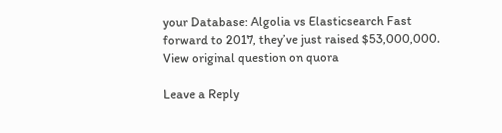your Database: Algolia vs Elasticsearch Fast forward to 2017, they’ve just raised $53,000,000. View original question on quora

Leave a Reply